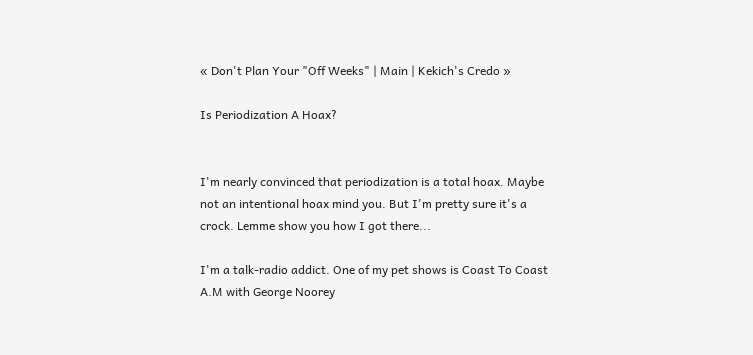« Don't Plan Your "Off Weeks" | Main | Kekich's Credo »

Is Periodization A Hoax?


I'm nearly convinced that periodization is a total hoax. Maybe not an intentional hoax mind you. But I'm pretty sure it's a crock. Lemme show you how I got there...

I'm a talk-radio addict. One of my pet shows is Coast To Coast A.M with George Noorey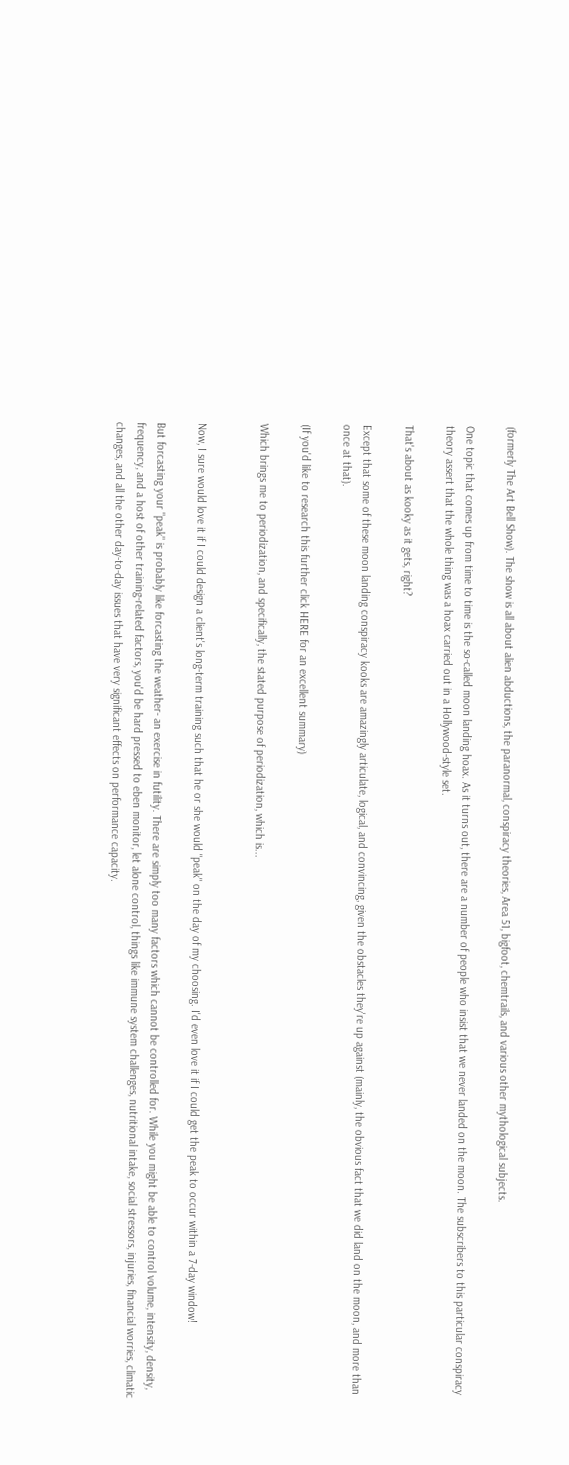(formerly The Art Bell Show). The show is all about alien abductions, the paranormal, conspiracy theories, Area 51, bigfoot, chemtrails, and various other mythological subjects.

One topic that comes up from time to time is the so-called moon landing hoax. As it turns out, there are a number of people who insist that we never landed on the moon. The subscribers to this particular conspiracy theory assert that the whole thing was a hoax carried out in a Hollywood-style set.

That's about as kooky as it gets, right?

Except that some of these moon landing conspiracy kooks are amazingly articulate, logical, and convincing, given the obstacles they're up against (mainly, the obvious fact that we did land on the moon, and more than once at that).

(If you'd like to research this further click HERE for an excellent summary)

Which brings me to periodization, and specifically, the stated purpose of periodization, which is...


Now, I sure would love it if I could design a client's long-term training such that he or she would "peak" on the day of my choosing. I'd even love it if I could get the peak to occur within a 7-day window!

But forcasting your "peak" is probably like forcasting the weather- an exercise in futility. There are simply too many factors which cannot be controlled for. While you might be able to control volume, intensity, density, frequency, and a host of other training-related factors, you'd be hard pressed to eben monitor, let alone control, things like immune system challenges, nutritional intake, social stressors, injuries, financial worries, climatic changes, and all the other day-to-day issues that have very significant effects on performance capacity.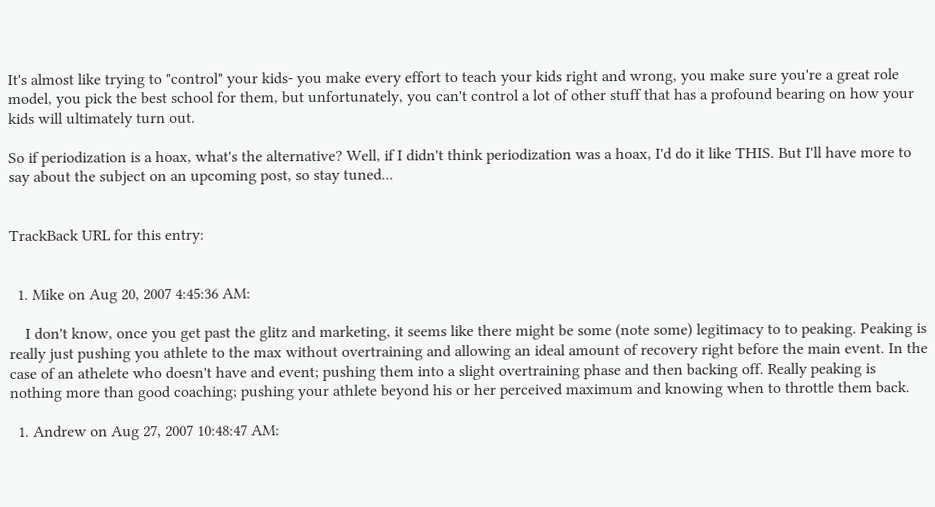It's almost like trying to "control" your kids- you make every effort to teach your kids right and wrong, you make sure you're a great role model, you pick the best school for them, but unfortunately, you can't control a lot of other stuff that has a profound bearing on how your kids will ultimately turn out.

So if periodization is a hoax, what's the alternative? Well, if I didn't think periodization was a hoax, I'd do it like THIS. But I'll have more to say about the subject on an upcoming post, so stay tuned...


TrackBack URL for this entry:


  1. Mike on Aug 20, 2007 4:45:36 AM:

    I don't know, once you get past the glitz and marketing, it seems like there might be some (note some) legitimacy to to peaking. Peaking is really just pushing you athlete to the max without overtraining and allowing an ideal amount of recovery right before the main event. In the case of an athelete who doesn't have and event; pushing them into a slight overtraining phase and then backing off. Really peaking is nothing more than good coaching; pushing your athlete beyond his or her perceived maximum and knowing when to throttle them back.

  1. Andrew on Aug 27, 2007 10:48:47 AM: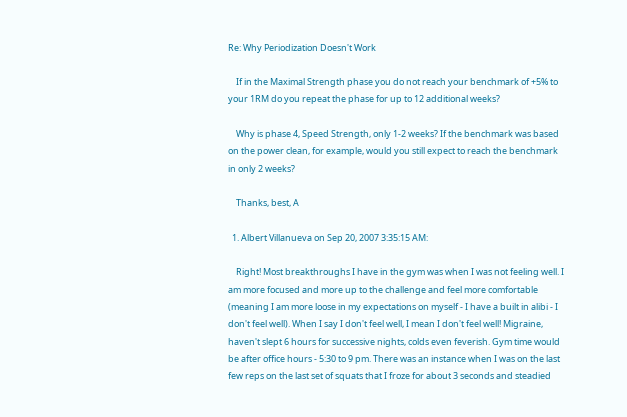Re: Why Periodization Doesn't Work

    If in the Maximal Strength phase you do not reach your benchmark of +5% to your 1RM do you repeat the phase for up to 12 additional weeks?

    Why is phase 4, Speed Strength, only 1-2 weeks? If the benchmark was based on the power clean, for example, would you still expect to reach the benchmark in only 2 weeks?

    Thanks, best, A

  1. Albert Villanueva on Sep 20, 2007 3:35:15 AM:

    Right! Most breakthroughs I have in the gym was when I was not feeling well. I am more focused and more up to the challenge and feel more comfortable (meaning I am more loose in my expectations on myself - I have a built in alibi - I don't feel well). When I say I don't feel well, I mean I don't feel well! Migraine, haven't slept 6 hours for successive nights, colds even feverish. Gym time would be after office hours - 5:30 to 9 pm. There was an instance when I was on the last few reps on the last set of squats that I froze for about 3 seconds and steadied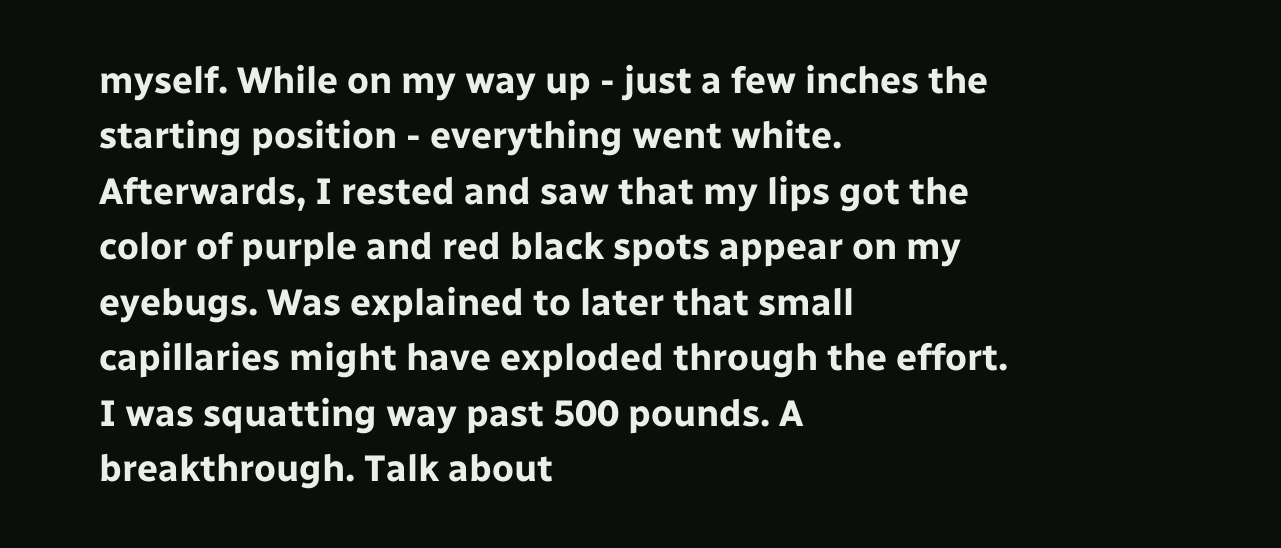myself. While on my way up - just a few inches the starting position - everything went white. Afterwards, I rested and saw that my lips got the color of purple and red black spots appear on my eyebugs. Was explained to later that small capillaries might have exploded through the effort. I was squatting way past 500 pounds. A breakthrough. Talk about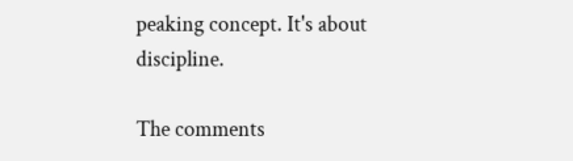peaking concept. It's about discipline.

The comments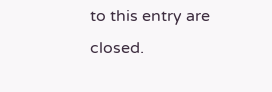to this entry are closed.